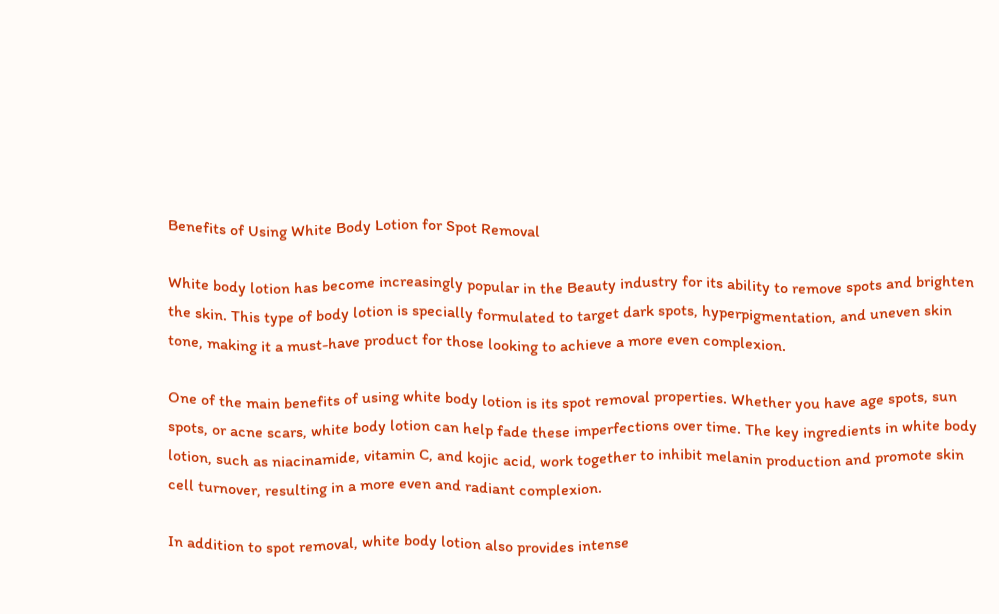Benefits of Using White Body Lotion for Spot Removal

White body lotion has become increasingly popular in the Beauty industry for its ability to remove spots and brighten the skin. This type of body lotion is specially formulated to target dark spots, hyperpigmentation, and uneven skin tone, making it a must-have product for those looking to achieve a more even complexion.

One of the main benefits of using white body lotion is its spot removal properties. Whether you have age spots, sun spots, or acne scars, white body lotion can help fade these imperfections over time. The key ingredients in white body lotion, such as niacinamide, vitamin C, and kojic acid, work together to inhibit melanin production and promote skin cell turnover, resulting in a more even and radiant complexion.

In addition to spot removal, white body lotion also provides intense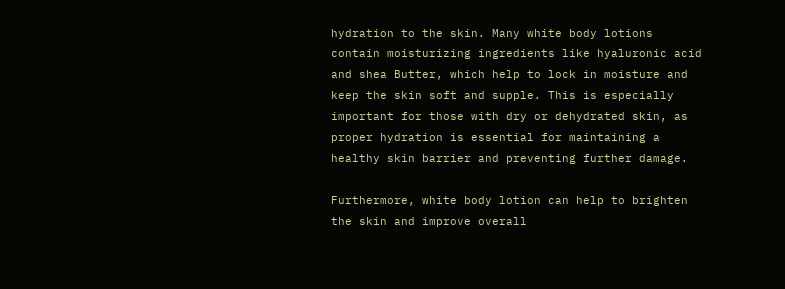hydration to the skin. Many white body lotions contain moisturizing ingredients like hyaluronic acid and shea Butter, which help to lock in moisture and keep the skin soft and supple. This is especially important for those with dry or dehydrated skin, as proper hydration is essential for maintaining a healthy skin barrier and preventing further damage.

Furthermore, white body lotion can help to brighten the skin and improve overall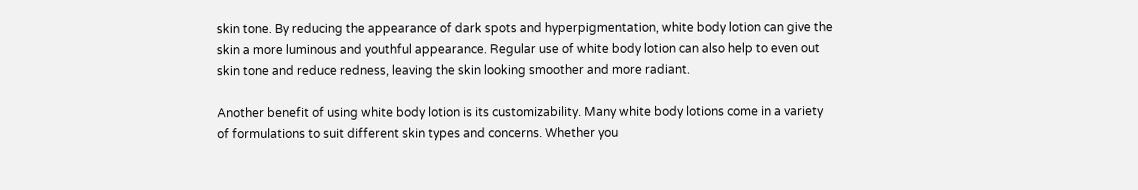skin tone. By reducing the appearance of dark spots and hyperpigmentation, white body lotion can give the skin a more luminous and youthful appearance. Regular use of white body lotion can also help to even out skin tone and reduce redness, leaving the skin looking smoother and more radiant.

Another benefit of using white body lotion is its customizability. Many white body lotions come in a variety of formulations to suit different skin types and concerns. Whether you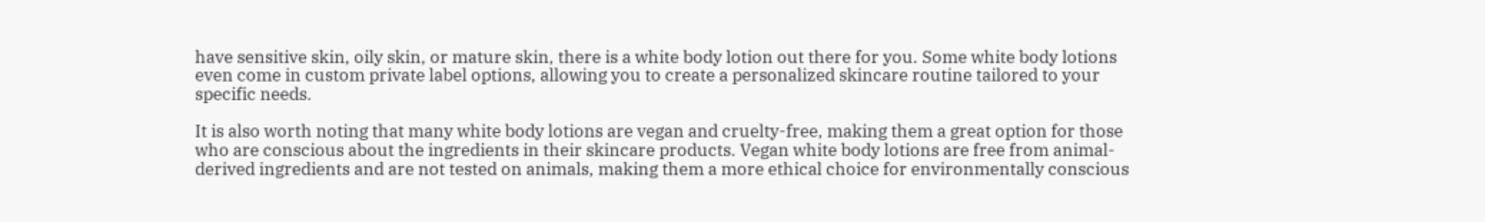have sensitive skin, oily skin, or mature skin, there is a white body lotion out there for you. Some white body lotions even come in custom private label options, allowing you to create a personalized skincare routine tailored to your specific needs.

It is also worth noting that many white body lotions are vegan and cruelty-free, making them a great option for those who are conscious about the ingredients in their skincare products. Vegan white body lotions are free from animal-derived ingredients and are not tested on animals, making them a more ethical choice for environmentally conscious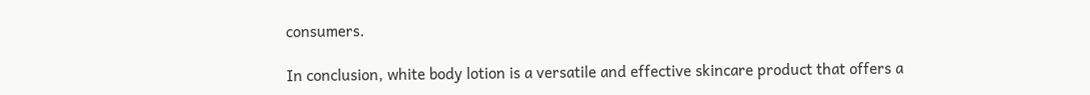consumers.

In conclusion, white body lotion is a versatile and effective skincare product that offers a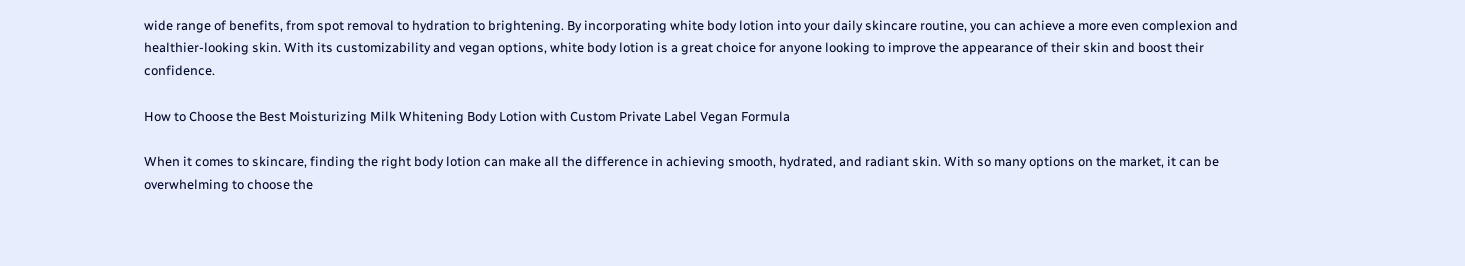wide range of benefits, from spot removal to hydration to brightening. By incorporating white body lotion into your daily skincare routine, you can achieve a more even complexion and healthier-looking skin. With its customizability and vegan options, white body lotion is a great choice for anyone looking to improve the appearance of their skin and boost their confidence.

How to Choose the Best Moisturizing Milk Whitening Body Lotion with Custom Private Label Vegan Formula

When it comes to skincare, finding the right body lotion can make all the difference in achieving smooth, hydrated, and radiant skin. With so many options on the market, it can be overwhelming to choose the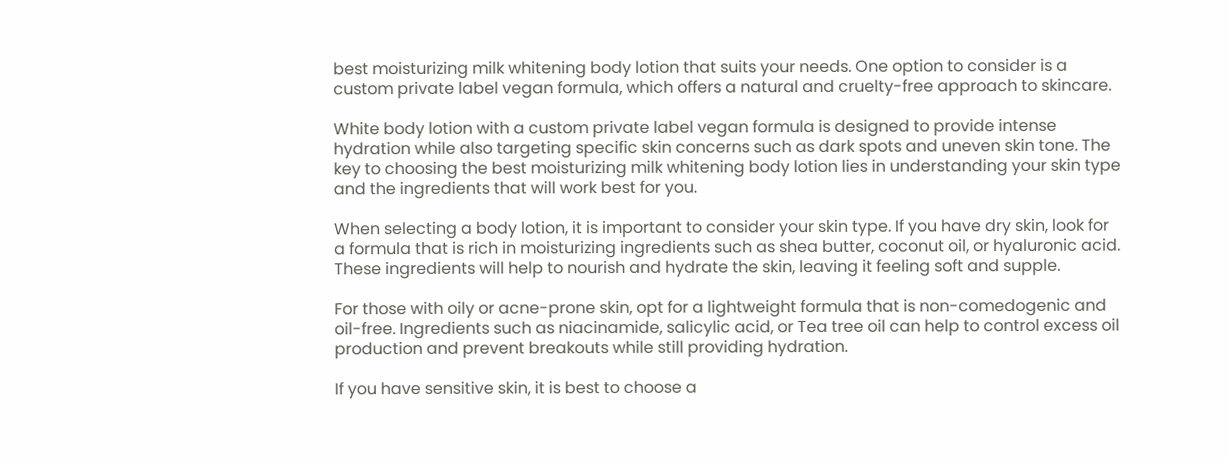best moisturizing milk whitening body lotion that suits your needs. One option to consider is a custom private label vegan formula, which offers a natural and cruelty-free approach to skincare.

White body lotion with a custom private label vegan formula is designed to provide intense hydration while also targeting specific skin concerns such as dark spots and uneven skin tone. The key to choosing the best moisturizing milk whitening body lotion lies in understanding your skin type and the ingredients that will work best for you.

When selecting a body lotion, it is important to consider your skin type. If you have dry skin, look for a formula that is rich in moisturizing ingredients such as shea butter, coconut oil, or hyaluronic acid. These ingredients will help to nourish and hydrate the skin, leaving it feeling soft and supple.

For those with oily or acne-prone skin, opt for a lightweight formula that is non-comedogenic and oil-free. Ingredients such as niacinamide, salicylic acid, or Tea tree oil can help to control excess oil production and prevent breakouts while still providing hydration.

If you have sensitive skin, it is best to choose a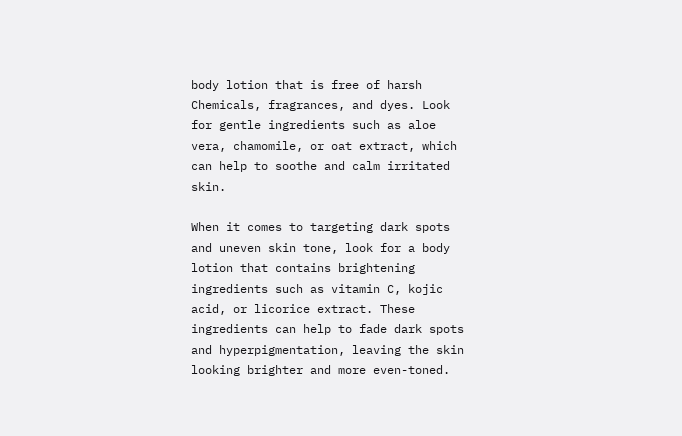body lotion that is free of harsh Chemicals, fragrances, and dyes. Look for gentle ingredients such as aloe vera, chamomile, or oat extract, which can help to soothe and calm irritated skin.

When it comes to targeting dark spots and uneven skin tone, look for a body lotion that contains brightening ingredients such as vitamin C, kojic acid, or licorice extract. These ingredients can help to fade dark spots and hyperpigmentation, leaving the skin looking brighter and more even-toned.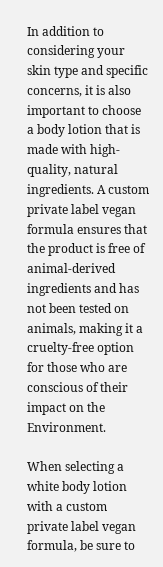In addition to considering your skin type and specific concerns, it is also important to choose a body lotion that is made with high-quality, natural ingredients. A custom private label vegan formula ensures that the product is free of animal-derived ingredients and has not been tested on animals, making it a cruelty-free option for those who are conscious of their impact on the Environment.

When selecting a white body lotion with a custom private label vegan formula, be sure to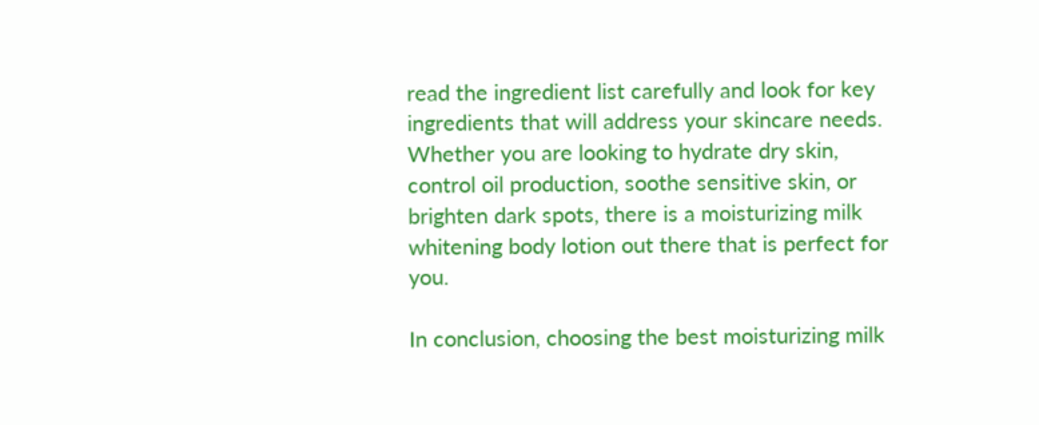read the ingredient list carefully and look for key ingredients that will address your skincare needs. Whether you are looking to hydrate dry skin, control oil production, soothe sensitive skin, or brighten dark spots, there is a moisturizing milk whitening body lotion out there that is perfect for you.

In conclusion, choosing the best moisturizing milk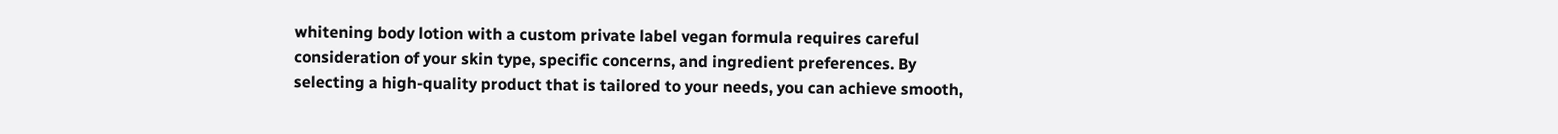whitening body lotion with a custom private label vegan formula requires careful consideration of your skin type, specific concerns, and ingredient preferences. By selecting a high-quality product that is tailored to your needs, you can achieve smooth,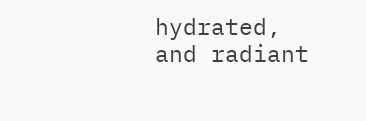hydrated, and radiant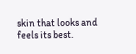skin that looks and feels its best.